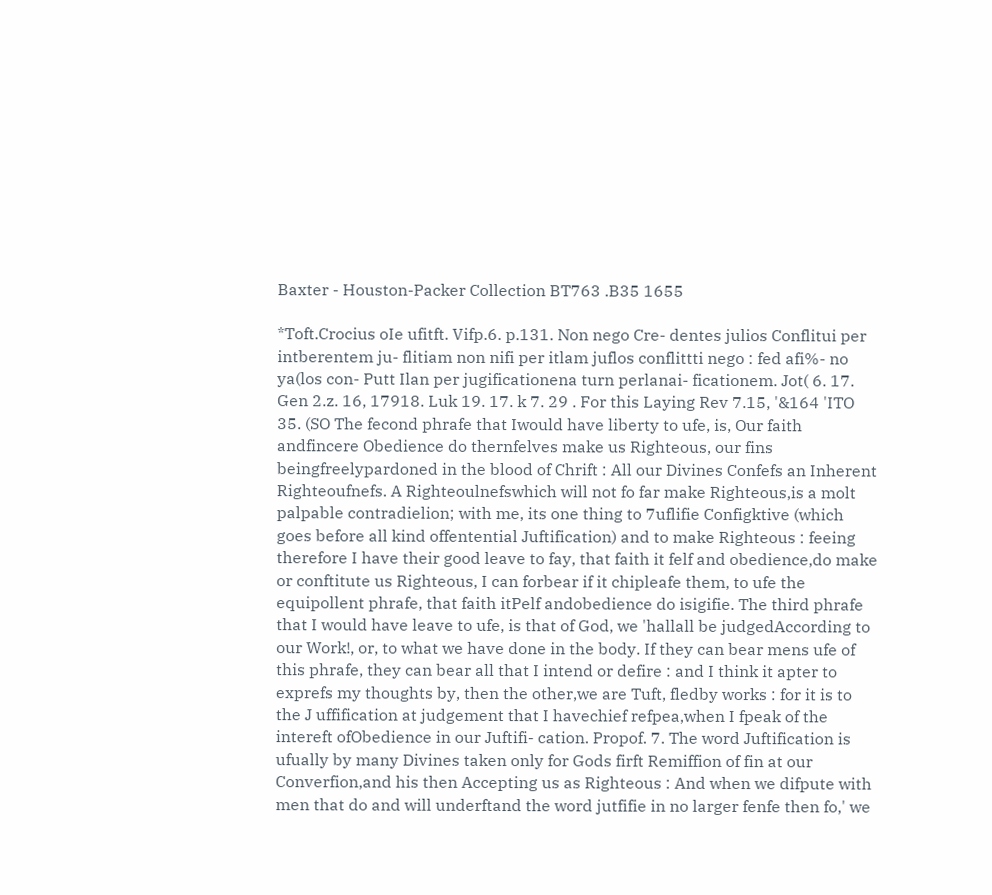Baxter - Houston-Packer Collection BT763 .B35 1655

*Toft.Crocius oIe ufitft. Vifp.6. p.131. Non nego Cre- dentes julios Conflitui per intberentem ju- flitiam non nifi per itlam juflos conflittti nego : fed afi%- no ya(los con- Putt Ilan per jugificationena turn perlanai- ficationem. Jot( 6. 17. Gen 2.z. 16, 17918. Luk 19. 17. k 7. 29 . For this Laying Rev 7.15, '&164 'ITO 35. (SO The fecond phrafe that Iwould have liberty to ufe, is, Our faith andfincere Obedience do thernfelves make us Righteous, our fins beingfreelypardoned in the blood of Chrift : All our Divines Confefs an Inherent Righteoufnefs. A Righteoulnefswhich will not fo far make Righteous,is a molt palpable contradielion; with me, its one thing to 7uflifie Configktive (which goes before all kind offentential Juftification) and to make Righteous : feeing therefore I have their good leave to fay, that faith it felf and obedience,do make or conftitute us Righteous, I can forbear if it chipleafe them, to ufe the equipollent phrafe, that faith itPelf andobedience do isigifie. The third phrafe that I would have leave to ufe, is that of God, we 'hallall be judgedAccording to our Work!, or, to what we have done in the body. If they can bear mens ufe of this phrafe, they can bear all that I intend or defire : and I think it apter to exprefs my thoughts by, then the other,we are Tuft, fledby works : for it is to the J uffification at judgement that I havechief refpea,when I fpeak of the intereft ofObedience in our Juftifi- cation. Propof. 7. The word Juftification is ufually by many Divines taken only for Gods firft Remiffion of fin at our Converfion,and his then Accepting us as Righteous : And when we difpute with men that do and will underftand the word jutfifie in no larger fenfe then fo,' we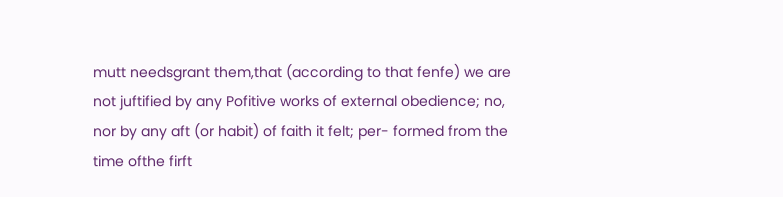mutt needsgrant them,that (according to that fenfe) we are not juftified by any Pofitive works of external obedience; no, nor by any aft (or habit) of faith it felt; per- formed from the time ofthe firft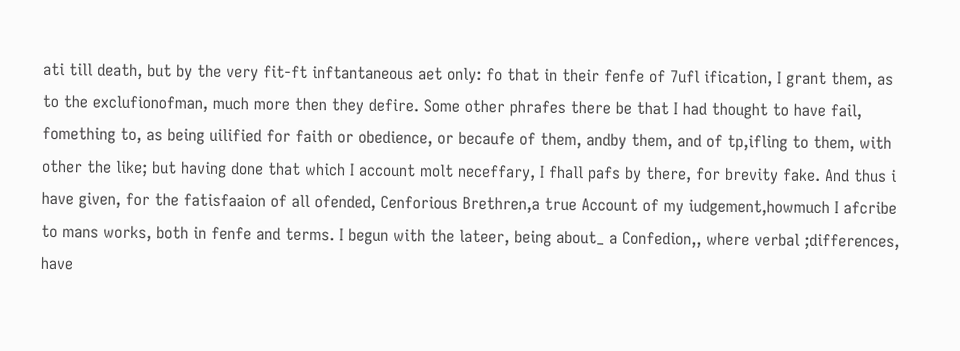ati till death, but by the very fit-ft inftantaneous aet only: fo that in their fenfe of 7ufl ification, I grant them, as to the exclufionofman, much more then they defire. Some other phrafes there be that I had thought to have fail, fomething to, as being uilified for faith or obedience, or becaufe of them, andby them, and of tp,ifling to them, with other the like; but having done that which I account molt neceffary, I fhall pafs by there, for brevity fake. And thus i have given, for the fatisfaaion of all ofended, Cenforious Brethren,a true Account of my iudgement,howmuch I afcribe to mans works, both in fenfe and terms. I begun with the lateer, being about_ a Confedion,, where verbal ;differences, have